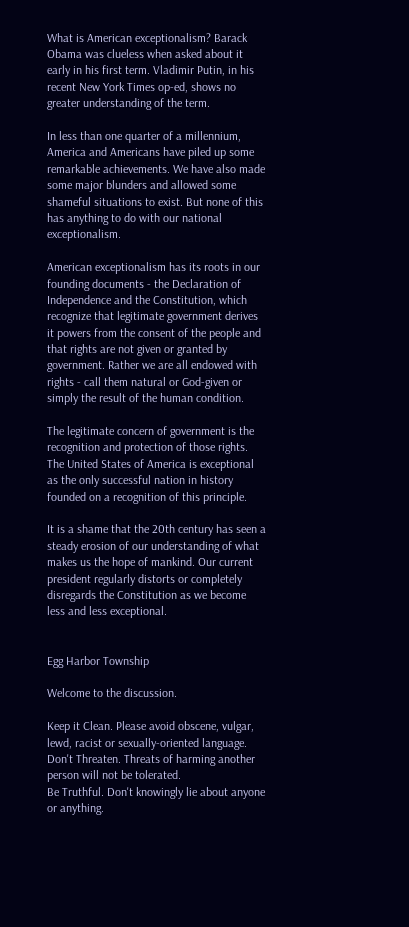What is American exceptionalism? Barack Obama was clueless when asked about it early in his first term. Vladimir Putin, in his recent New York Times op-ed, shows no greater understanding of the term.

In less than one quarter of a millennium, America and Americans have piled up some remarkable achievements. We have also made some major blunders and allowed some shameful situations to exist. But none of this has anything to do with our national exceptionalism.

American exceptionalism has its roots in our founding documents - the Declaration of Independence and the Constitution, which recognize that legitimate government derives it powers from the consent of the people and that rights are not given or granted by government. Rather we are all endowed with rights - call them natural or God-given or simply the result of the human condition.

The legitimate concern of government is the recognition and protection of those rights. The United States of America is exceptional as the only successful nation in history founded on a recognition of this principle.

It is a shame that the 20th century has seen a steady erosion of our understanding of what makes us the hope of mankind. Our current president regularly distorts or completely disregards the Constitution as we become less and less exceptional.


Egg Harbor Township

Welcome to the discussion.

Keep it Clean. Please avoid obscene, vulgar, lewd, racist or sexually-oriented language.
Don't Threaten. Threats of harming another person will not be tolerated.
Be Truthful. Don't knowingly lie about anyone or anything.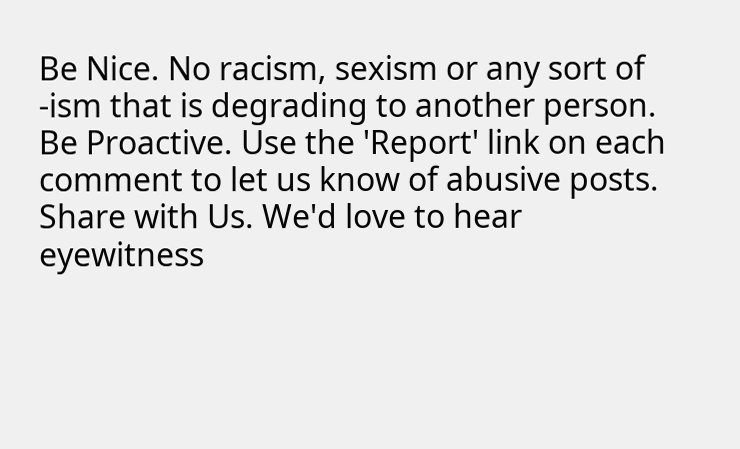Be Nice. No racism, sexism or any sort of -ism that is degrading to another person.
Be Proactive. Use the 'Report' link on each comment to let us know of abusive posts.
Share with Us. We'd love to hear eyewitness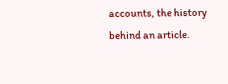accounts, the history behind an article.